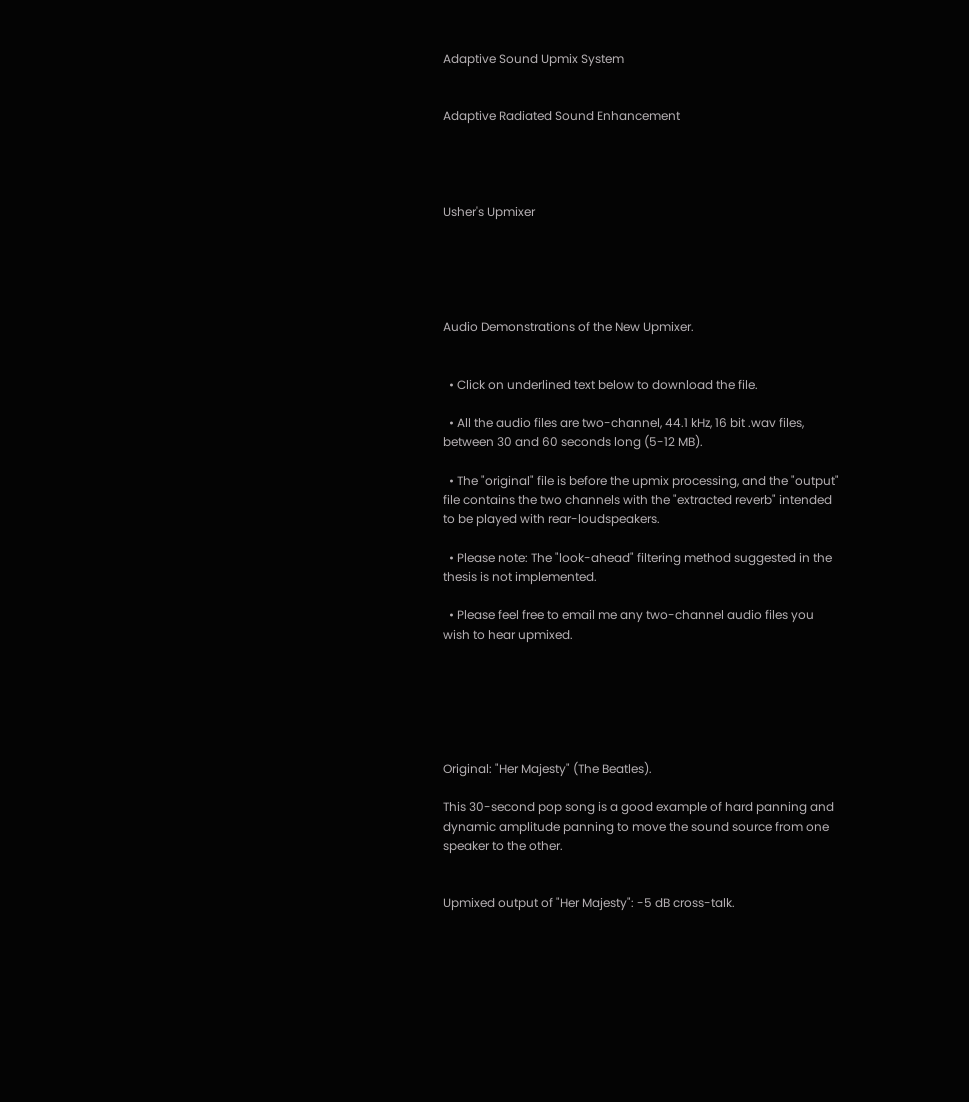Adaptive Sound Upmix System


Adaptive Radiated Sound Enhancement




Usher's Upmixer





Audio Demonstrations of the New Upmixer.


  • Click on underlined text below to download the file.

  • All the audio files are two-channel, 44.1 kHz, 16 bit .wav files, between 30 and 60 seconds long (5-12 MB).

  • The "original" file is before the upmix processing, and the "output" file contains the two channels with the "extracted reverb" intended to be played with rear-loudspeakers.

  • Please note: The "look-ahead" filtering method suggested in the thesis is not implemented.

  • Please feel free to email me any two-channel audio files you wish to hear upmixed.






Original: "Her Majesty" (The Beatles).

This 30-second pop song is a good example of hard panning and dynamic amplitude panning to move the sound source from one speaker to the other.


Upmixed output of "Her Majesty": -5 dB cross-talk.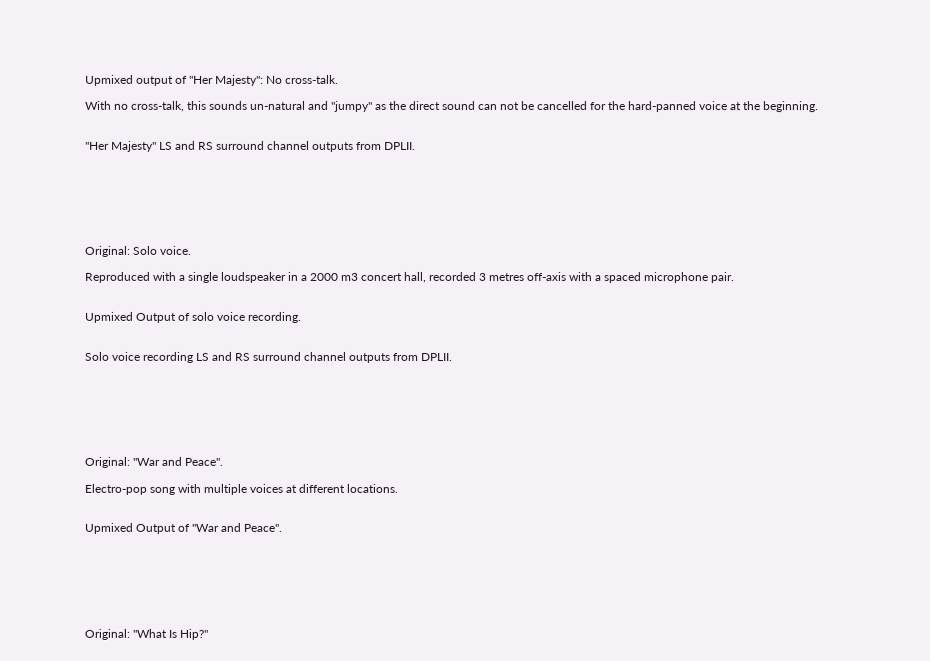Upmixed output of "Her Majesty": No cross-talk.

With no cross-talk, this sounds un-natural and "jumpy" as the direct sound can not be cancelled for the hard-panned voice at the beginning.


"Her Majesty" LS and RS surround channel outputs from DPLII.







Original: Solo voice.

Reproduced with a single loudspeaker in a 2000 m3 concert hall, recorded 3 metres off-axis with a spaced microphone pair.


Upmixed Output of solo voice recording.


Solo voice recording LS and RS surround channel outputs from DPLII.







Original: "War and Peace".

Electro-pop song with multiple voices at different locations.


Upmixed Output of "War and Peace".







Original: "What Is Hip?"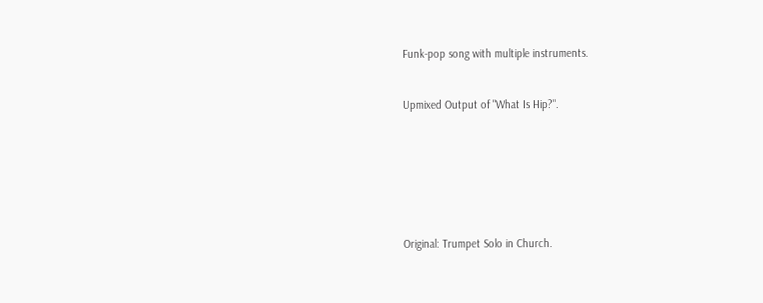Funk-pop song with multiple instruments.


Upmixed Output of "What Is Hip?".







Original: Trumpet Solo in Church.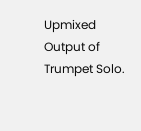Upmixed Output of Trumpet Solo.